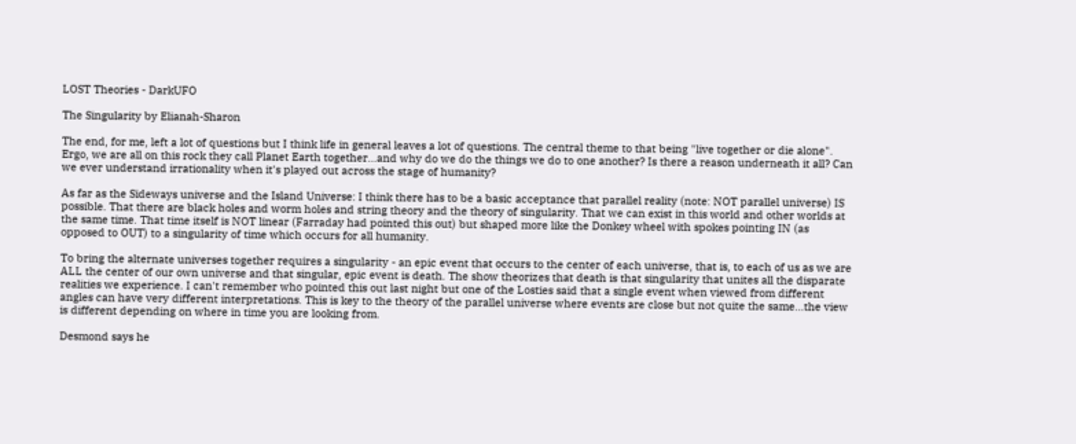LOST Theories - DarkUFO

The Singularity by Elianah-Sharon

The end, for me, left a lot of questions but I think life in general leaves a lot of questions. The central theme to that being "live together or die alone". Ergo, we are all on this rock they call Planet Earth together...and why do we do the things we do to one another? Is there a reason underneath it all? Can we ever understand irrationality when it's played out across the stage of humanity?

As far as the Sideways universe and the Island Universe: I think there has to be a basic acceptance that parallel reality (note: NOT parallel universe) IS possible. That there are black holes and worm holes and string theory and the theory of singularity. That we can exist in this world and other worlds at the same time. That time itself is NOT linear (Farraday had pointed this out) but shaped more like the Donkey wheel with spokes pointing IN (as opposed to OUT) to a singularity of time which occurs for all humanity.

To bring the alternate universes together requires a singularity - an epic event that occurs to the center of each universe, that is, to each of us as we are ALL the center of our own universe and that singular, epic event is death. The show theorizes that death is that singularity that unites all the disparate realities we experience. I can't remember who pointed this out last night but one of the Losties said that a single event when viewed from different angles can have very different interpretations. This is key to the theory of the parallel universe where events are close but not quite the same...the view is different depending on where in time you are looking from.

Desmond says he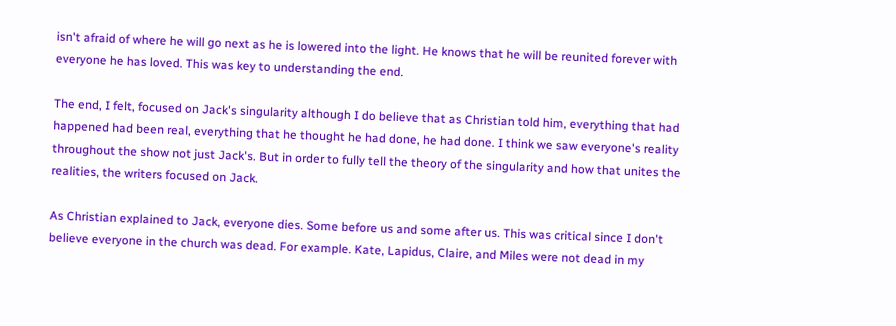isn't afraid of where he will go next as he is lowered into the light. He knows that he will be reunited forever with everyone he has loved. This was key to understanding the end.

The end, I felt, focused on Jack's singularity although I do believe that as Christian told him, everything that had happened had been real, everything that he thought he had done, he had done. I think we saw everyone's reality throughout the show not just Jack's. But in order to fully tell the theory of the singularity and how that unites the realities, the writers focused on Jack.

As Christian explained to Jack, everyone dies. Some before us and some after us. This was critical since I don't believe everyone in the church was dead. For example. Kate, Lapidus, Claire, and Miles were not dead in my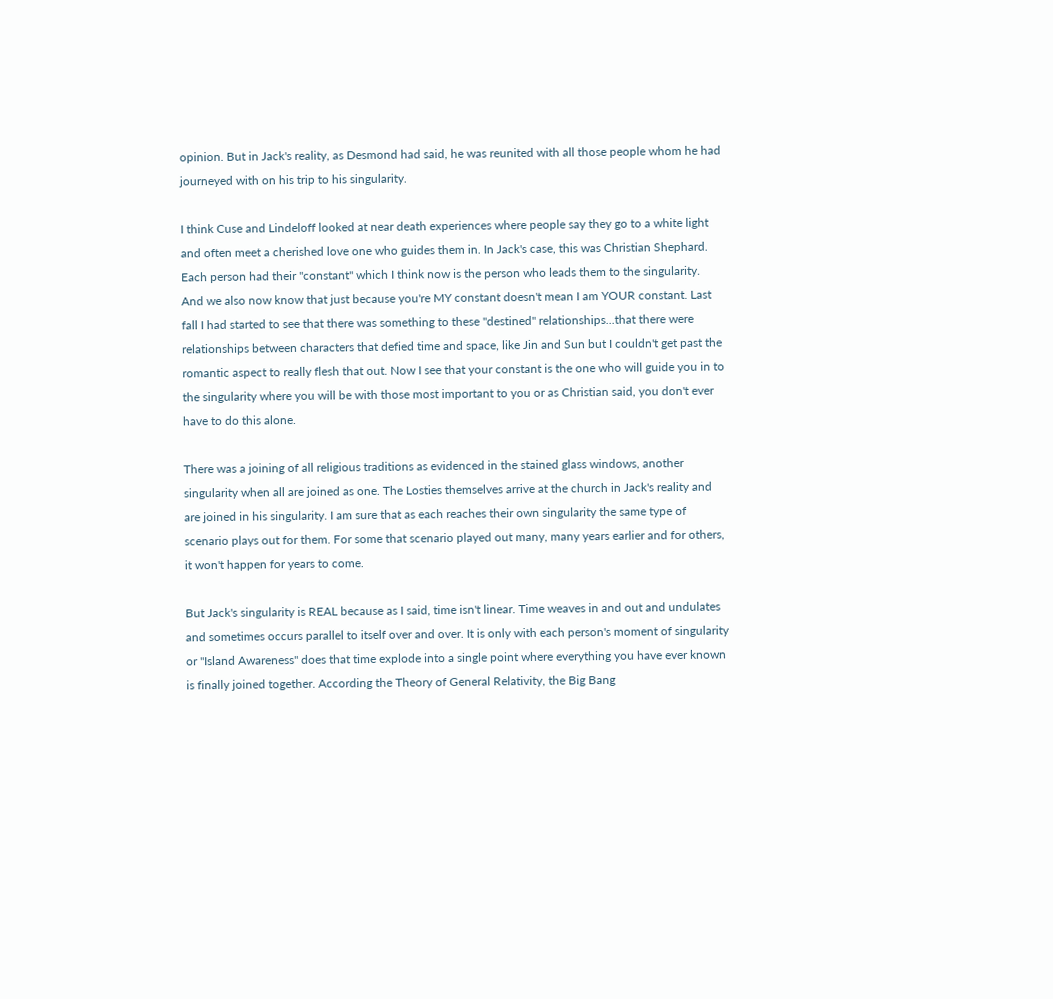opinion. But in Jack's reality, as Desmond had said, he was reunited with all those people whom he had journeyed with on his trip to his singularity.

I think Cuse and Lindeloff looked at near death experiences where people say they go to a white light and often meet a cherished love one who guides them in. In Jack's case, this was Christian Shephard. Each person had their "constant" which I think now is the person who leads them to the singularity. And we also now know that just because you're MY constant doesn't mean I am YOUR constant. Last fall I had started to see that there was something to these "destined" relationships...that there were relationships between characters that defied time and space, like Jin and Sun but I couldn't get past the romantic aspect to really flesh that out. Now I see that your constant is the one who will guide you in to the singularity where you will be with those most important to you or as Christian said, you don't ever have to do this alone.

There was a joining of all religious traditions as evidenced in the stained glass windows, another singularity when all are joined as one. The Losties themselves arrive at the church in Jack's reality and are joined in his singularity. I am sure that as each reaches their own singularity the same type of scenario plays out for them. For some that scenario played out many, many years earlier and for others, it won't happen for years to come.

But Jack's singularity is REAL because as I said, time isn't linear. Time weaves in and out and undulates and sometimes occurs parallel to itself over and over. It is only with each person's moment of singularity or "Island Awareness" does that time explode into a single point where everything you have ever known is finally joined together. According the Theory of General Relativity, the Big Bang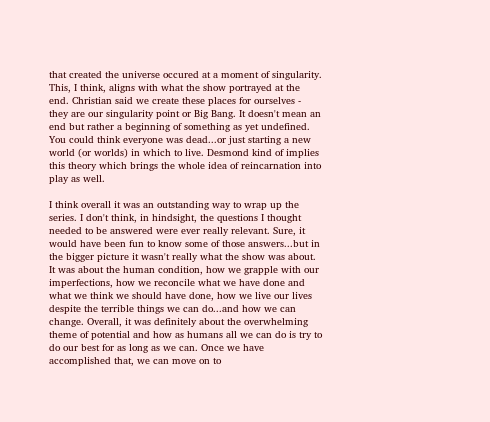that created the universe occured at a moment of singularity. This, I think, aligns with what the show portrayed at the end. Christian said we create these places for ourselves - they are our singularity point or Big Bang. It doesn't mean an end but rather a beginning of something as yet undefined. You could think everyone was dead...or just starting a new world (or worlds) in which to live. Desmond kind of implies this theory which brings the whole idea of reincarnation into play as well.

I think overall it was an outstanding way to wrap up the series. I don't think, in hindsight, the questions I thought needed to be answered were ever really relevant. Sure, it would have been fun to know some of those answers...but in the bigger picture it wasn't really what the show was about. It was about the human condition, how we grapple with our imperfections, how we reconcile what we have done and what we think we should have done, how we live our lives despite the terrible things we can do...and how we can change. Overall, it was definitely about the overwhelming theme of potential and how as humans all we can do is try to do our best for as long as we can. Once we have accomplished that, we can move on to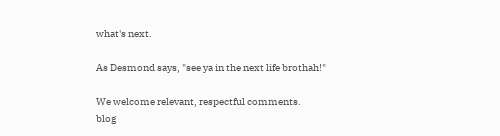what's next.

As Desmond says, "see ya in the next life brothah!"

We welcome relevant, respectful comments.
blog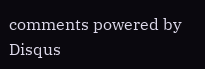comments powered by Disqus